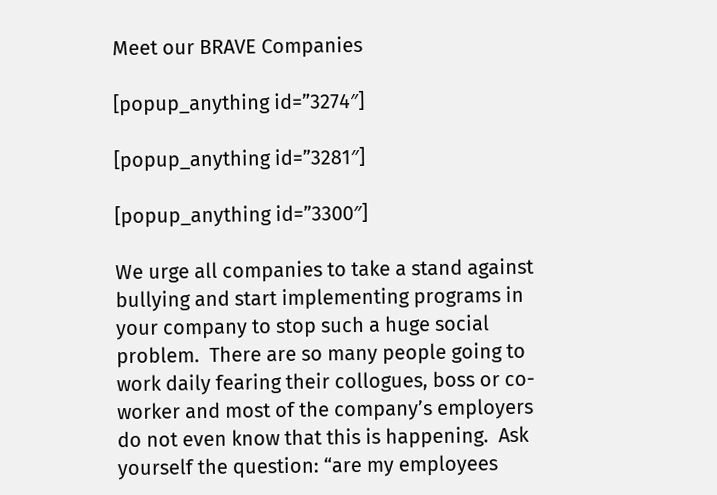Meet our BRAVE Companies

[popup_anything id=”3274″]

[popup_anything id=”3281″]

[popup_anything id=”3300″]

We urge all companies to take a stand against bullying and start implementing programs in your company to stop such a huge social problem.  There are so many people going to work daily fearing their collogues, boss or co-worker and most of the company’s employers do not even know that this is happening.  Ask yourself the question: “are my employees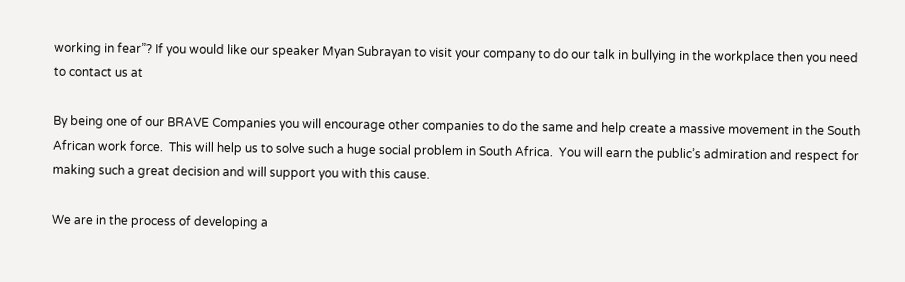working in fear”? If you would like our speaker Myan Subrayan to visit your company to do our talk in bullying in the workplace then you need to contact us at

By being one of our BRAVE Companies you will encourage other companies to do the same and help create a massive movement in the South African work force.  This will help us to solve such a huge social problem in South Africa.  You will earn the public’s admiration and respect for making such a great decision and will support you with this cause.

We are in the process of developing a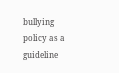bullying policy as a guideline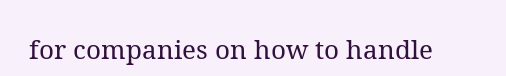for companies on how to handle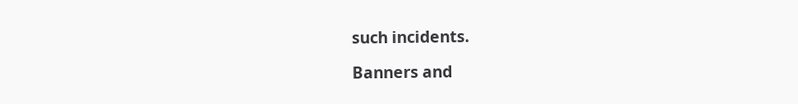such incidents.

Banners and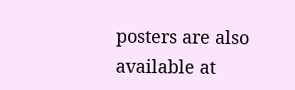posters are also available at